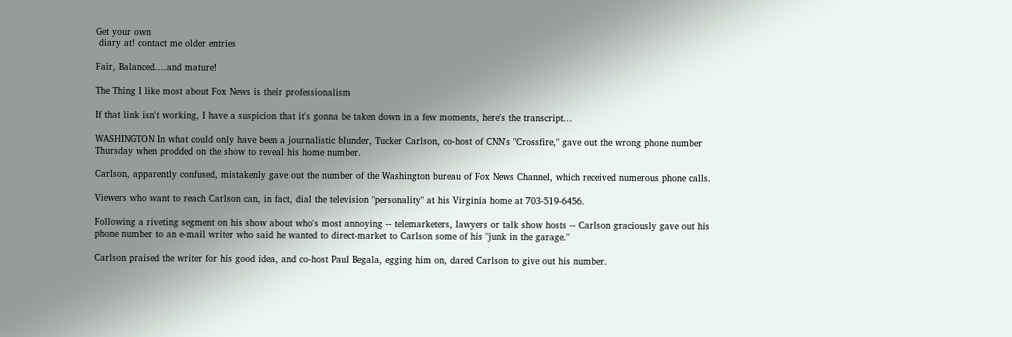Get your own
 diary at! contact me older entries

Fair, Balanced....and mature!

The Thing I like most about Fox News is their professionalism

If that link isn't working, I have a suspicion that it's gonna be taken down in a few moments, here's the transcript...

WASHINGTON In what could only have been a journalistic blunder, Tucker Carlson, co-host of CNN's "Crossfire," gave out the wrong phone number Thursday when prodded on the show to reveal his home number.

Carlson, apparently confused, mistakenly gave out the number of the Washington bureau of Fox News Channel, which received numerous phone calls.

Viewers who want to reach Carlson can, in fact, dial the television "personality" at his Virginia home at 703-519-6456.

Following a riveting segment on his show about who's most annoying -- telemarketers, lawyers or talk show hosts -- Carlson graciously gave out his phone number to an e-mail writer who said he wanted to direct-market to Carlson some of his "junk in the garage."

Carlson praised the writer for his good idea, and co-host Paul Begala, egging him on, dared Carlson to give out his number.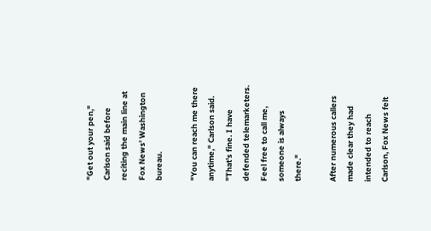"Get out your pen," Carlson said before reciting the main line at Fox News' Washington bureau.

"You can reach me there anytime," Carlson said. "That's fine. I have defended telemarketers. Feel free to call me, someone is always there."

After numerous callers made clear they had intended to reach Carlson, Fox News felt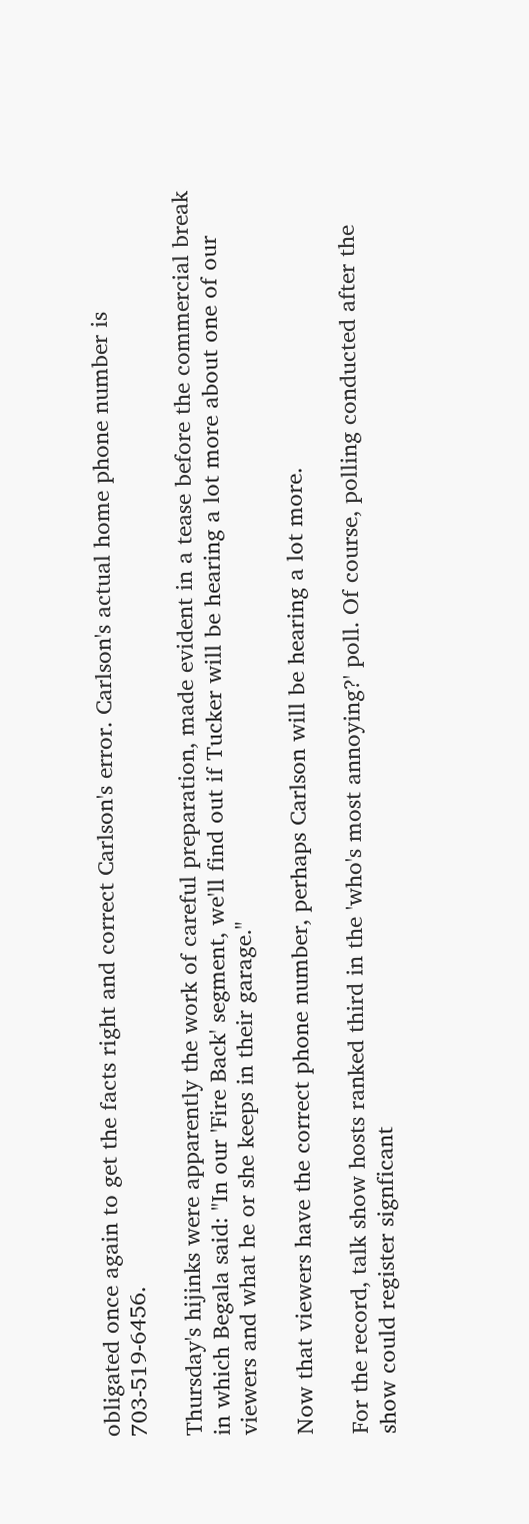obligated once again to get the facts right and correct Carlson's error. Carlson's actual home phone number is 703-519-6456.

Thursday's hijinks were apparently the work of careful preparation, made evident in a tease before the commercial break in which Begala said: "In our 'Fire Back' segment, we'll find out if Tucker will be hearing a lot more about one of our viewers and what he or she keeps in their garage."

Now that viewers have the correct phone number, perhaps Carlson will be hearing a lot more.

For the record, talk show hosts ranked third in the 'who's most annoying?' poll. Of course, polling conducted after the show could register signficant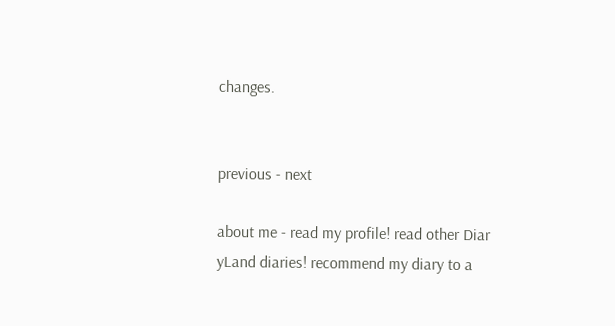changes.


previous - next

about me - read my profile! read other Diar
yLand diaries! recommend my diary to a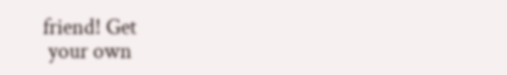friend! Get
 your own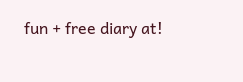fun + free diary at!